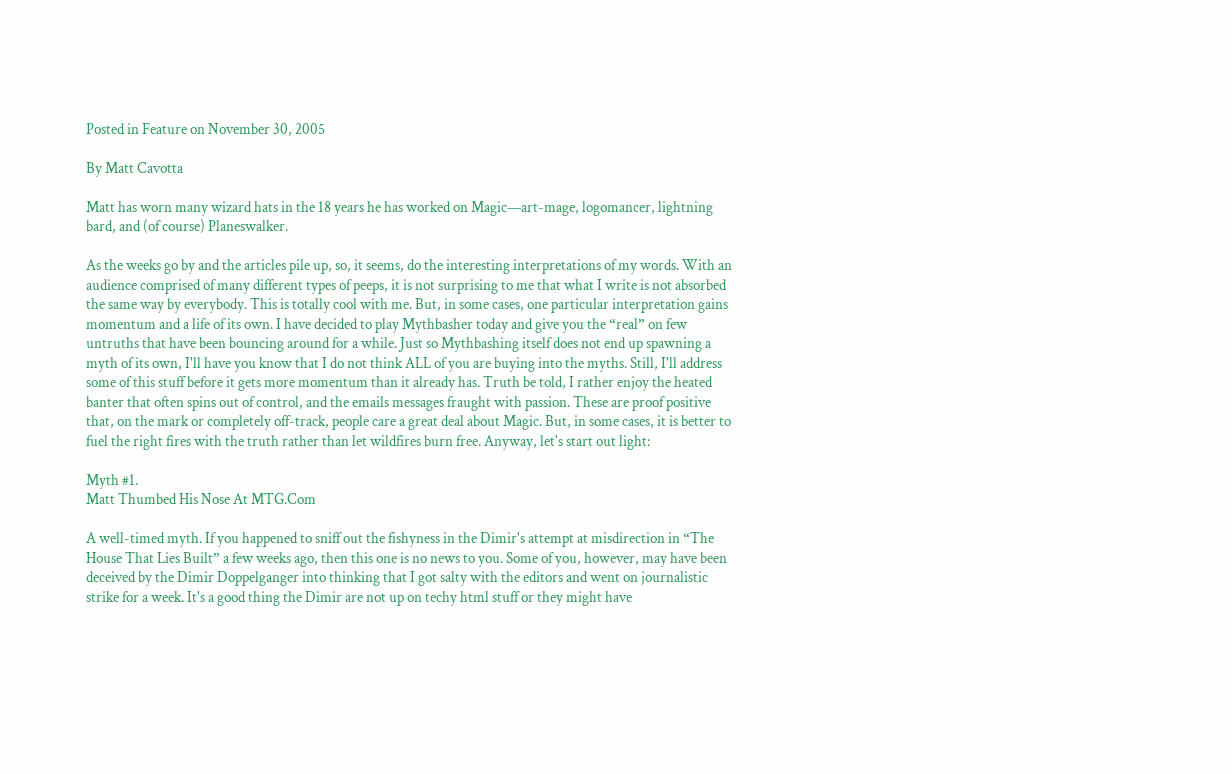Posted in Feature on November 30, 2005

By Matt Cavotta

Matt has worn many wizard hats in the 18 years he has worked on Magic—art-mage, logomancer, lightning bard, and (of course) Planeswalker.

As the weeks go by and the articles pile up, so, it seems, do the interesting interpretations of my words. With an audience comprised of many different types of peeps, it is not surprising to me that what I write is not absorbed the same way by everybody. This is totally cool with me. But, in some cases, one particular interpretation gains momentum and a life of its own. I have decided to play Mythbasher today and give you the “real” on few untruths that have been bouncing around for a while. Just so Mythbashing itself does not end up spawning a myth of its own, I'll have you know that I do not think ALL of you are buying into the myths. Still, I'll address some of this stuff before it gets more momentum than it already has. Truth be told, I rather enjoy the heated banter that often spins out of control, and the emails messages fraught with passion. These are proof positive that, on the mark or completely off-track, people care a great deal about Magic. But, in some cases, it is better to fuel the right fires with the truth rather than let wildfires burn free. Anyway, let's start out light:

Myth #1.
Matt Thumbed His Nose At MTG.Com

A well-timed myth. If you happened to sniff out the fishyness in the Dimir's attempt at misdirection in “The House That Lies Built” a few weeks ago, then this one is no news to you. Some of you, however, may have been deceived by the Dimir Doppelganger into thinking that I got salty with the editors and went on journalistic strike for a week. It's a good thing the Dimir are not up on techy html stuff or they might have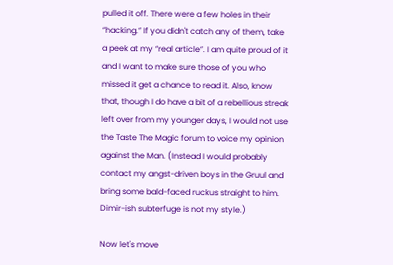pulled it off. There were a few holes in their “hacking.” If you didn't catch any of them, take a peek at my “real article”. I am quite proud of it and I want to make sure those of you who missed it get a chance to read it. Also, know that, though I do have a bit of a rebellious streak left over from my younger days, I would not use the Taste The Magic forum to voice my opinion against the Man. (Instead I would probably contact my angst-driven boys in the Gruul and bring some bald-faced ruckus straight to him. Dimir-ish subterfuge is not my style.)

Now let's move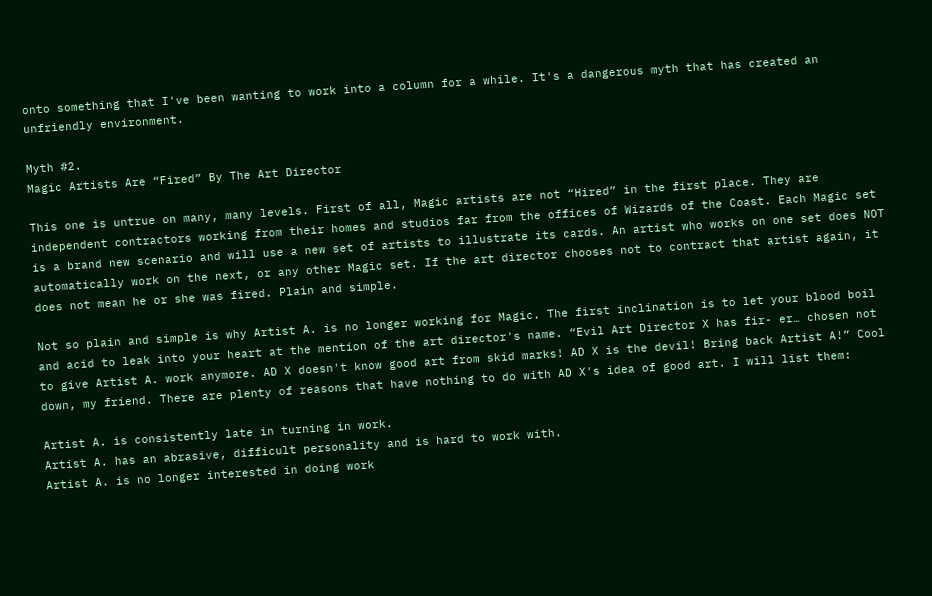onto something that I've been wanting to work into a column for a while. It's a dangerous myth that has created an unfriendly environment.

Myth #2.
Magic Artists Are “Fired” By The Art Director

This one is untrue on many, many levels. First of all, Magic artists are not “Hired” in the first place. They are independent contractors working from their homes and studios far from the offices of Wizards of the Coast. Each Magic set is a brand new scenario and will use a new set of artists to illustrate its cards. An artist who works on one set does NOT automatically work on the next, or any other Magic set. If the art director chooses not to contract that artist again, it does not mean he or she was fired. Plain and simple.

Not so plain and simple is why Artist A. is no longer working for Magic. The first inclination is to let your blood boil and acid to leak into your heart at the mention of the art director's name. “Evil Art Director X has fir- er… chosen not to give Artist A. work anymore. AD X doesn't know good art from skid marks! AD X is the devil! Bring back Artist A!” Cool down, my friend. There are plenty of reasons that have nothing to do with AD X's idea of good art. I will list them:

Artist A. is consistently late in turning in work.
Artist A. has an abrasive, difficult personality and is hard to work with.
Artist A. is no longer interested in doing work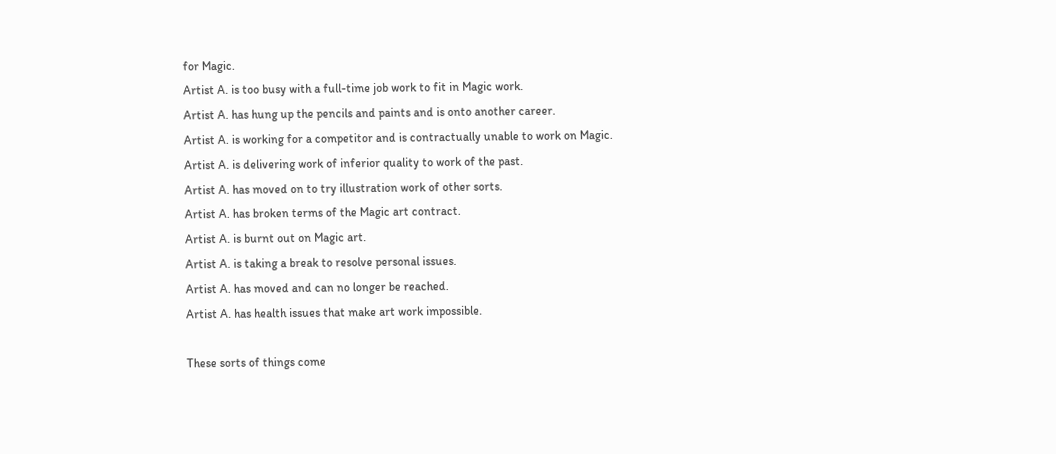for Magic.
Artist A. is too busy with a full-time job work to fit in Magic work.
Artist A. has hung up the pencils and paints and is onto another career.
Artist A. is working for a competitor and is contractually unable to work on Magic.
Artist A. is delivering work of inferior quality to work of the past.
Artist A. has moved on to try illustration work of other sorts.
Artist A. has broken terms of the Magic art contract.
Artist A. is burnt out on Magic art.
Artist A. is taking a break to resolve personal issues.
Artist A. has moved and can no longer be reached.
Artist A. has health issues that make art work impossible.

These sorts of things come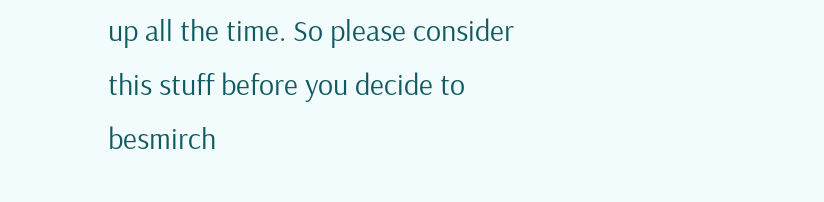up all the time. So please consider this stuff before you decide to besmirch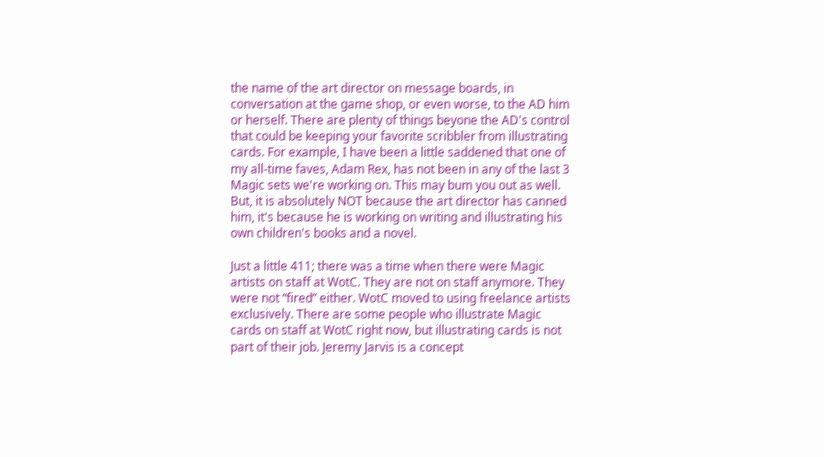the name of the art director on message boards, in conversation at the game shop, or even worse, to the AD him or herself. There are plenty of things beyone the AD's control that could be keeping your favorite scribbler from illustrating cards. For example, I have been a little saddened that one of my all-time faves, Adam Rex, has not been in any of the last 3 Magic sets we're working on. This may bum you out as well. But, it is absolutely NOT because the art director has canned him, it's because he is working on writing and illustrating his own children's books and a novel.

Just a little 411; there was a time when there were Magic artists on staff at WotC. They are not on staff anymore. They were not “fired” either. WotC moved to using freelance artists exclusively. There are some people who illustrate Magic cards on staff at WotC right now, but illustrating cards is not part of their job. Jeremy Jarvis is a concept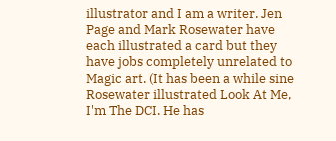illustrator and I am a writer. Jen Page and Mark Rosewater have each illustrated a card but they have jobs completely unrelated to Magic art. (It has been a while sine Rosewater illustrated Look At Me, I'm The DCI. He has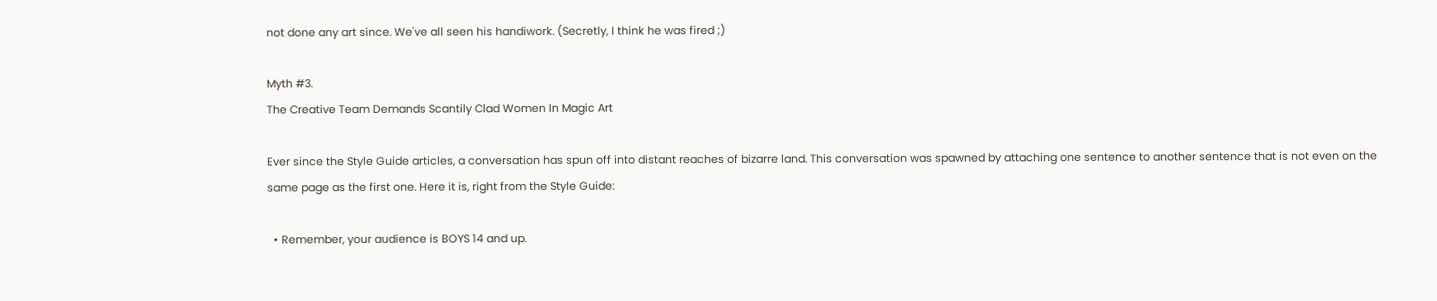not done any art since. We've all seen his handiwork. (Secretly, I think he was fired ;)

Myth #3.
The Creative Team Demands Scantily Clad Women In Magic Art

Ever since the Style Guide articles, a conversation has spun off into distant reaches of bizarre land. This conversation was spawned by attaching one sentence to another sentence that is not even on the same page as the first one. Here it is, right from the Style Guide:

  • Remember, your audience is BOYS 14 and up.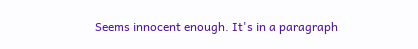Seems innocent enough. It's in a paragraph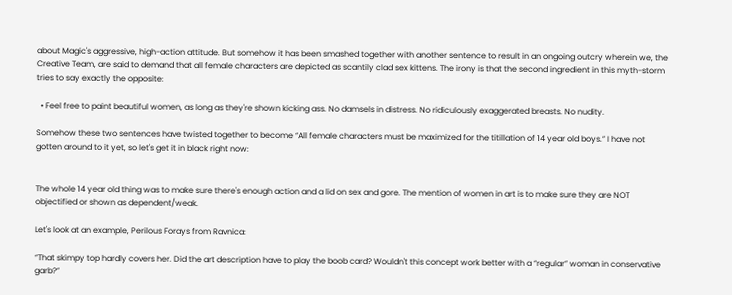about Magic's aggressive, high-action attitude. But somehow it has been smashed together with another sentence to result in an ongoing outcry wherein we, the Creative Team, are said to demand that all female characters are depicted as scantily clad sex kittens. The irony is that the second ingredient in this myth-storm tries to say exactly the opposite:

  • Feel free to paint beautiful women, as long as they're shown kicking ass. No damsels in distress. No ridiculously exaggerated breasts. No nudity.

Somehow these two sentences have twisted together to become “All female characters must be maximized for the titillation of 14 year old boys.” I have not gotten around to it yet, so let's get it in black right now:


The whole 14 year old thing was to make sure there's enough action and a lid on sex and gore. The mention of women in art is to make sure they are NOT objectified or shown as dependent/weak.

Let's look at an example, Perilous Forays from Ravnica:

“That skimpy top hardly covers her. Did the art description have to play the boob card? Wouldn't this concept work better with a “regular” woman in conservative garb?”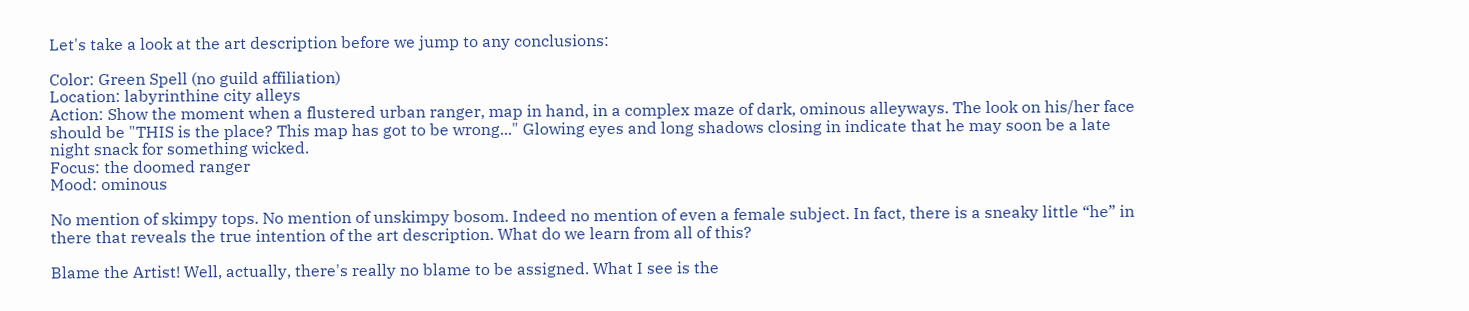Let's take a look at the art description before we jump to any conclusions:

Color: Green Spell (no guild affiliation)
Location: labyrinthine city alleys
Action: Show the moment when a flustered urban ranger, map in hand, in a complex maze of dark, ominous alleyways. The look on his/her face should be "THIS is the place? This map has got to be wrong..." Glowing eyes and long shadows closing in indicate that he may soon be a late night snack for something wicked.
Focus: the doomed ranger
Mood: ominous

No mention of skimpy tops. No mention of unskimpy bosom. Indeed no mention of even a female subject. In fact, there is a sneaky little “he” in there that reveals the true intention of the art description. What do we learn from all of this?

Blame the Artist! Well, actually, there's really no blame to be assigned. What I see is the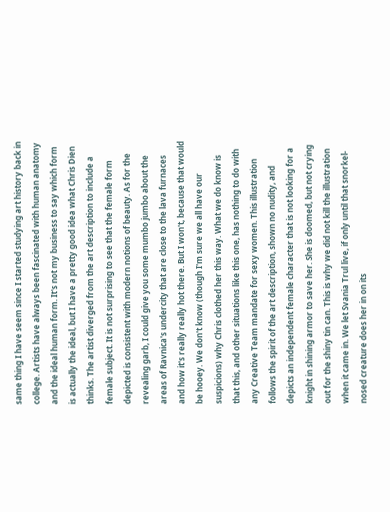same thing I have seem since I started studying art history back in college. Artists have always been fascinated with human anatomy and the ideal human form. It's not my business to say which form is actually the ideal, but I have a pretty good idea what Chris Dien thinks. The artist diverged from the art description to include a female subject. It is not surprising to see that the female form depicted is consistent with modern notions of beauty. As for the revealing garb, I could give you some mumbo jumbo about the areas of Ravnica's undercity that are close to the lava furnaces and how it's really really hot there. But I won't, because that would be hooey. We don't know (though I'm sure we all have our suspicions) why Chris clothed her this way. What we do know is that this, and other situations like this one, has nothing to do with any Creative Team mandate for sexy women. This illustration follows the spirit of the art description, shown no nudity, and depicts an independent female character that is not looking for a knight in shining armor to save her. She is doomed, but not crying out for the shiny tin can. This is why we did not kill the illustration when it came in. We let Svania Trul live, if only until that snorkel-nosed creature does her in on its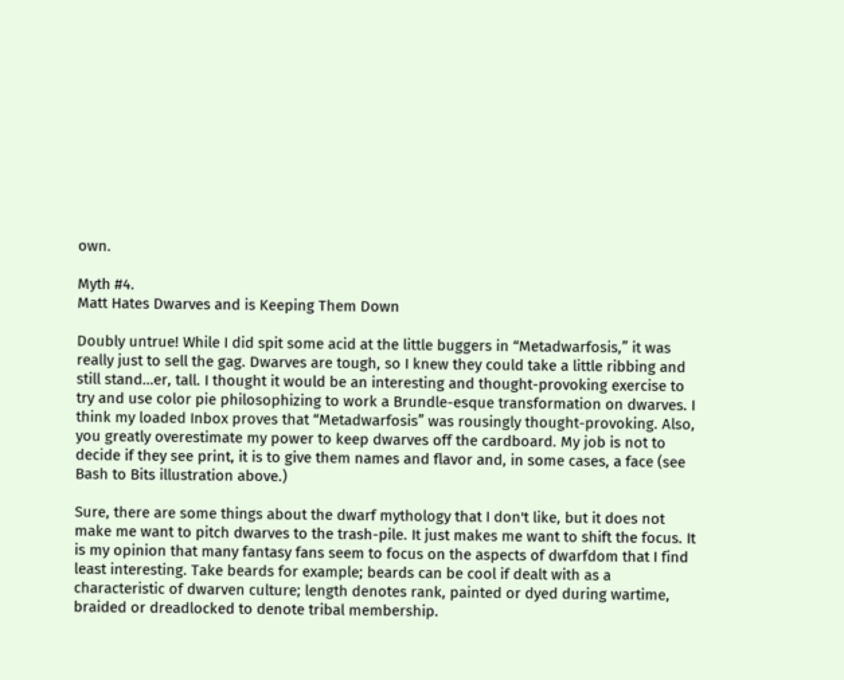own.

Myth #4.
Matt Hates Dwarves and is Keeping Them Down

Doubly untrue! While I did spit some acid at the little buggers in “Metadwarfosis,” it was really just to sell the gag. Dwarves are tough, so I knew they could take a little ribbing and still stand…er, tall. I thought it would be an interesting and thought-provoking exercise to try and use color pie philosophizing to work a Brundle-esque transformation on dwarves. I think my loaded Inbox proves that “Metadwarfosis” was rousingly thought-provoking. Also, you greatly overestimate my power to keep dwarves off the cardboard. My job is not to decide if they see print, it is to give them names and flavor and, in some cases, a face (see Bash to Bits illustration above.)

Sure, there are some things about the dwarf mythology that I don't like, but it does not make me want to pitch dwarves to the trash-pile. It just makes me want to shift the focus. It is my opinion that many fantasy fans seem to focus on the aspects of dwarfdom that I find least interesting. Take beards for example; beards can be cool if dealt with as a characteristic of dwarven culture; length denotes rank, painted or dyed during wartime, braided or dreadlocked to denote tribal membership.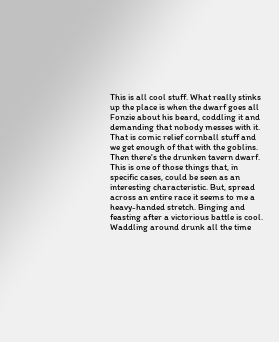This is all cool stuff. What really stinks up the place is when the dwarf goes all Fonzie about his beard, coddling it and demanding that nobody messes with it. That is comic relief cornball stuff and we get enough of that with the goblins. Then there's the drunken tavern dwarf. This is one of those things that, in specific cases, could be seen as an interesting characteristic. But, spread across an entire race it seems to me a heavy-handed stretch. Binging and feasting after a victorious battle is cool. Waddling around drunk all the time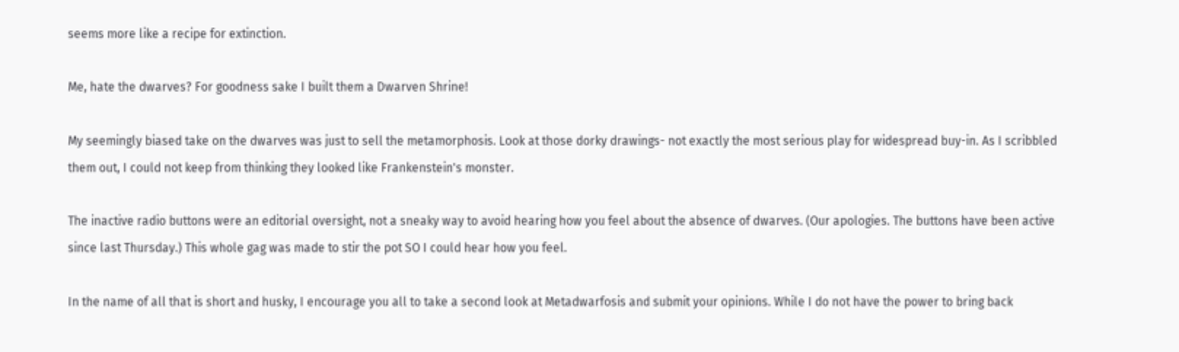seems more like a recipe for extinction.

Me, hate the dwarves? For goodness sake I built them a Dwarven Shrine!

My seemingly biased take on the dwarves was just to sell the metamorphosis. Look at those dorky drawings- not exactly the most serious play for widespread buy-in. As I scribbled them out, I could not keep from thinking they looked like Frankenstein's monster.

The inactive radio buttons were an editorial oversight, not a sneaky way to avoid hearing how you feel about the absence of dwarves. (Our apologies. The buttons have been active since last Thursday.) This whole gag was made to stir the pot SO I could hear how you feel.

In the name of all that is short and husky, I encourage you all to take a second look at Metadwarfosis and submit your opinions. While I do not have the power to bring back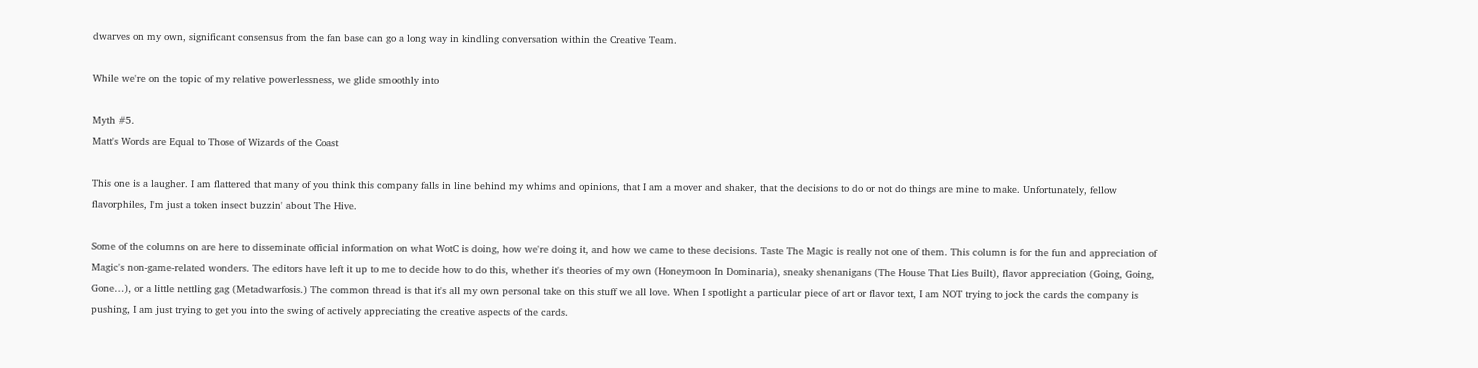dwarves on my own, significant consensus from the fan base can go a long way in kindling conversation within the Creative Team.

While we're on the topic of my relative powerlessness, we glide smoothly into

Myth #5.
Matt's Words are Equal to Those of Wizards of the Coast

This one is a laugher. I am flattered that many of you think this company falls in line behind my whims and opinions, that I am a mover and shaker, that the decisions to do or not do things are mine to make. Unfortunately, fellow flavorphiles, I'm just a token insect buzzin' about The Hive.

Some of the columns on are here to disseminate official information on what WotC is doing, how we're doing it, and how we came to these decisions. Taste The Magic is really not one of them. This column is for the fun and appreciation of Magic's non-game-related wonders. The editors have left it up to me to decide how to do this, whether it's theories of my own (Honeymoon In Dominaria), sneaky shenanigans (The House That Lies Built), flavor appreciation (Going, Going, Gone…), or a little nettling gag (Metadwarfosis.) The common thread is that it's all my own personal take on this stuff we all love. When I spotlight a particular piece of art or flavor text, I am NOT trying to jock the cards the company is pushing, I am just trying to get you into the swing of actively appreciating the creative aspects of the cards.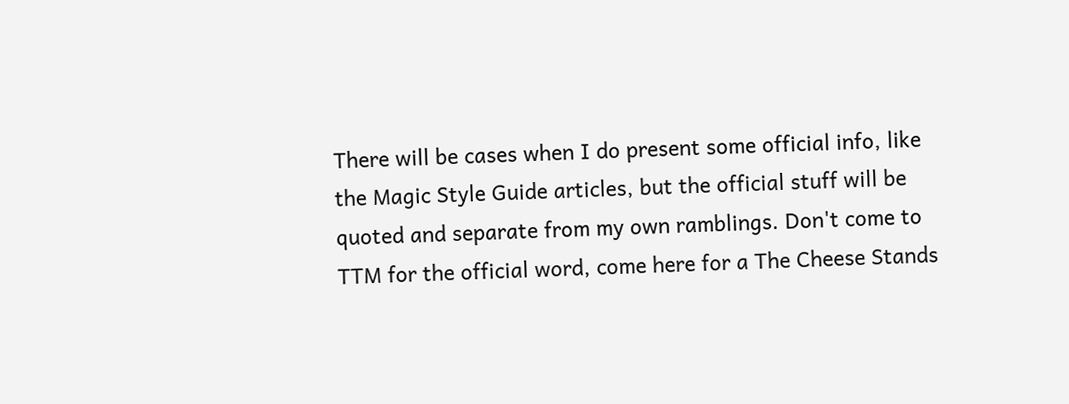There will be cases when I do present some official info, like the Magic Style Guide articles, but the official stuff will be quoted and separate from my own ramblings. Don't come to TTM for the official word, come here for a The Cheese Stands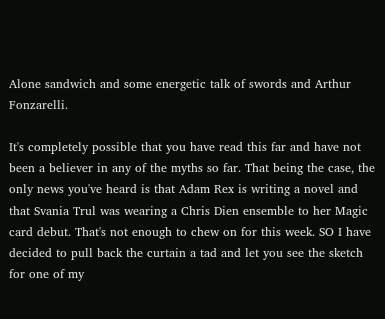Alone sandwich and some energetic talk of swords and Arthur Fonzarelli.

It's completely possible that you have read this far and have not been a believer in any of the myths so far. That being the case, the only news you've heard is that Adam Rex is writing a novel and that Svania Trul was wearing a Chris Dien ensemble to her Magic card debut. That's not enough to chew on for this week. SO I have decided to pull back the curtain a tad and let you see the sketch for one of my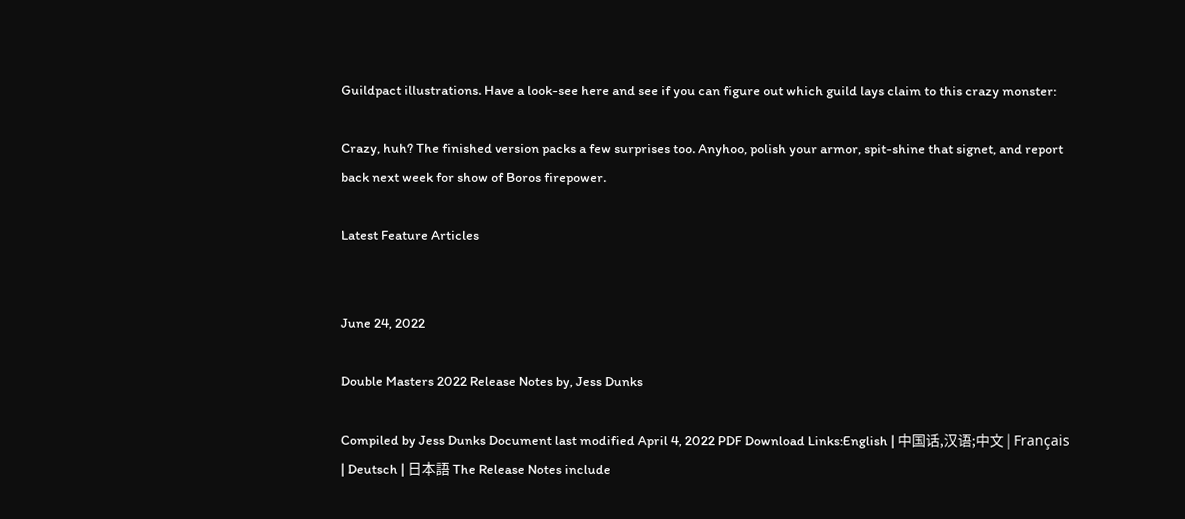Guildpact illustrations. Have a look-see here and see if you can figure out which guild lays claim to this crazy monster:

Crazy, huh? The finished version packs a few surprises too. Anyhoo, polish your armor, spit-shine that signet, and report back next week for show of Boros firepower.

Latest Feature Articles


June 24, 2022

Double Masters 2022 Release Notes by, Jess Dunks

Compiled by Jess Dunks Document last modified April 4, 2022 PDF Download Links:English | 中国话,汉语;中文 | Français | Deutsch | 日本語 The Release Notes include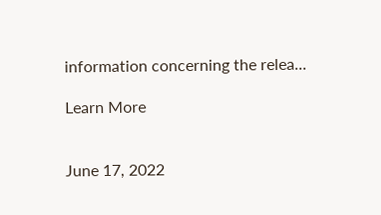information concerning the relea...

Learn More


June 17, 2022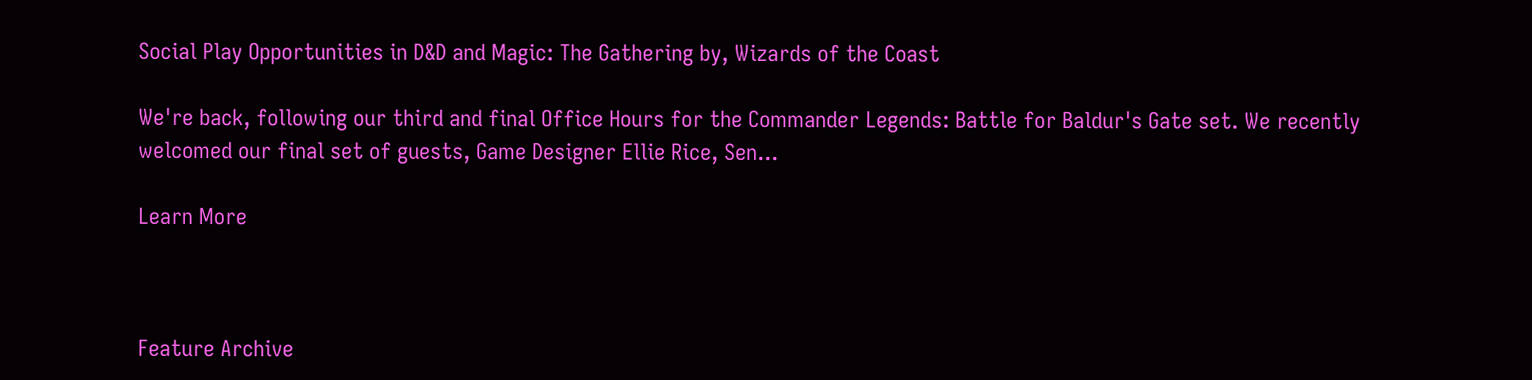Social Play Opportunities in D&D and Magic: The Gathering by, Wizards of the Coast

We're back, following our third and final Office Hours for the Commander Legends: Battle for Baldur's Gate set. We recently welcomed our final set of guests, Game Designer Ellie Rice, Sen...

Learn More



Feature Archive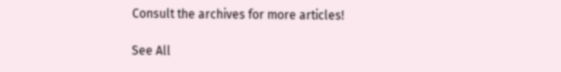Consult the archives for more articles!

See All